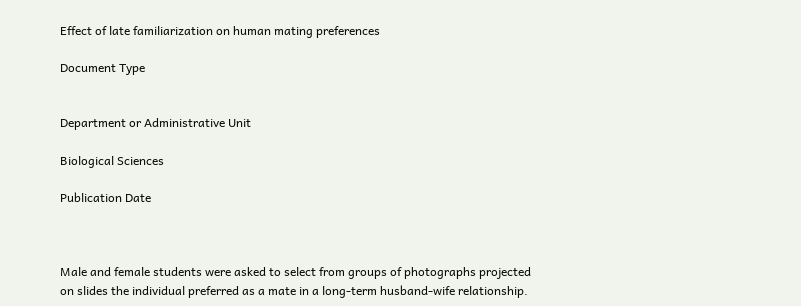Effect of late familiarization on human mating preferences

Document Type


Department or Administrative Unit

Biological Sciences

Publication Date



Male and female students were asked to select from groups of photographs projected on slides the individual preferred as a mate in a long‐term husband‐wife relationship.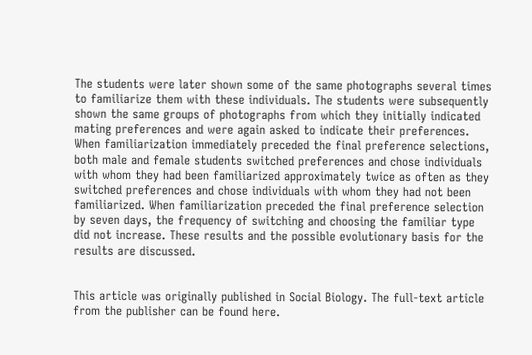The students were later shown some of the same photographs several times to familiarize them with these individuals. The students were subsequently shown the same groups of photographs from which they initially indicated mating preferences and were again asked to indicate their preferences. When familiarization immediately preceded the final preference selections, both male and female students switched preferences and chose individuals with whom they had been familiarized approximately twice as often as they switched preferences and chose individuals with whom they had not been familiarized. When familiarization preceded the final preference selection by seven days, the frequency of switching and choosing the familiar type did not increase. These results and the possible evolutionary basis for the results are discussed.


This article was originally published in Social Biology. The full-text article from the publisher can be found here.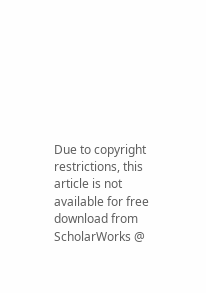Due to copyright restrictions, this article is not available for free download from ScholarWorks @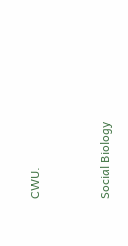CWU.


Social Biology